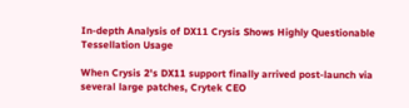In-depth Analysis of DX11 Crysis Shows Highly Questionable Tessellation Usage

When Crysis 2's DX11 support finally arrived post-launch via several large patches, Crytek CEO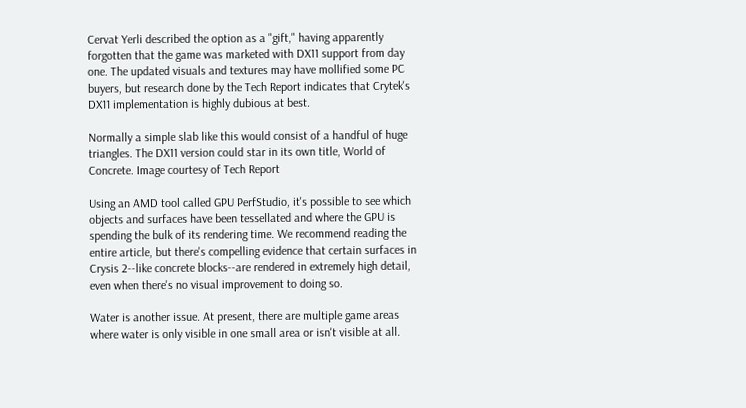Cervat Yerli described the option as a "gift," having apparently forgotten that the game was marketed with DX11 support from day one. The updated visuals and textures may have mollified some PC buyers, but research done by the Tech Report indicates that Crytek's DX11 implementation is highly dubious at best.

Normally a simple slab like this would consist of a handful of huge triangles. The DX11 version could star in its own title, World of Concrete. Image courtesy of Tech Report

Using an AMD tool called GPU PerfStudio, it's possible to see which objects and surfaces have been tessellated and where the GPU is spending the bulk of its rendering time. We recommend reading the entire article, but there's compelling evidence that certain surfaces in Crysis 2--like concrete blocks--are rendered in extremely high detail, even when there's no visual improvement to doing so.

Water is another issue. At present, there are multiple game areas where water is only visible in one small area or isn't visible at all.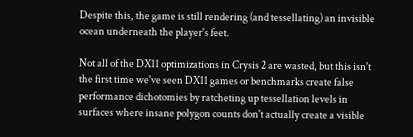Despite this, the game is still rendering (and tessellating) an invisible ocean underneath the player's feet.

Not all of the DX11 optimizations in Crysis 2 are wasted, but this isn't the first time we've seen DX11 games or benchmarks create false performance dichotomies by ratcheting up tessellation levels in surfaces where insane polygon counts don't actually create a visible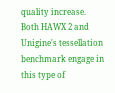quality increase. Both HAWX 2 and Unigine's tessellation benchmark engage in this type of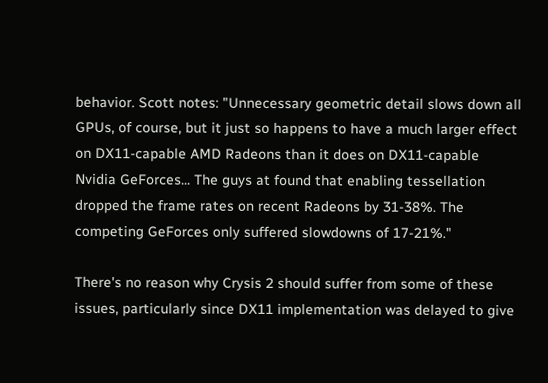behavior. Scott notes: "Unnecessary geometric detail slows down all GPUs, of course, but it just so happens to have a much larger effect on DX11-capable AMD Radeons than it does on DX11-capable Nvidia GeForces... The guys at found that enabling tessellation dropped the frame rates on recent Radeons by 31-38%. The competing GeForces only suffered slowdowns of 17-21%."

There's no reason why Crysis 2 should suffer from some of these issues, particularly since DX11 implementation was delayed to give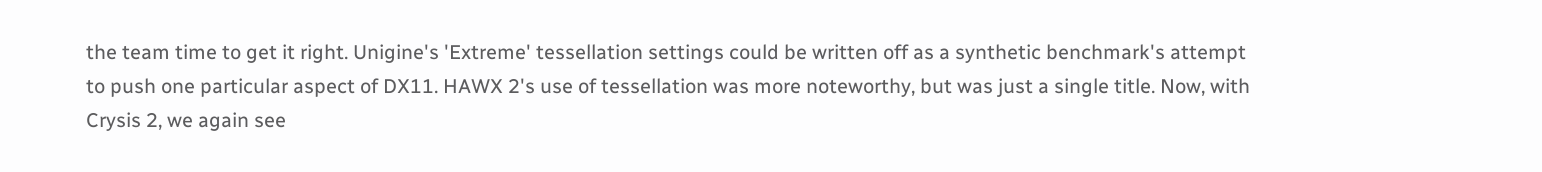the team time to get it right. Unigine's 'Extreme' tessellation settings could be written off as a synthetic benchmark's attempt to push one particular aspect of DX11. HAWX 2's use of tessellation was more noteworthy, but was just a single title. Now, with Crysis 2, we again see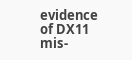evidence of DX11 mis-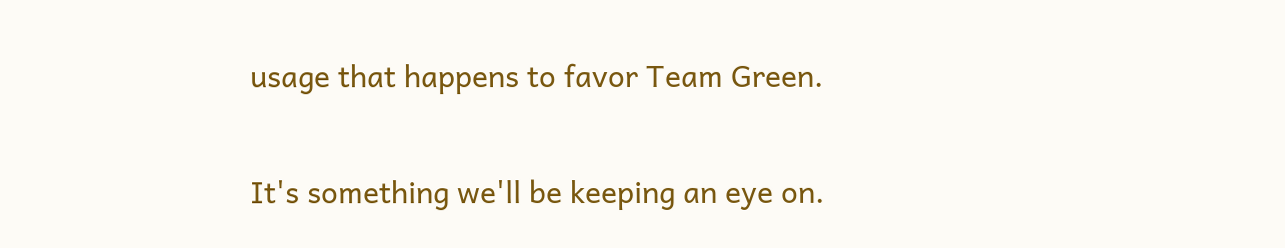usage that happens to favor Team Green.

It's something we'll be keeping an eye on.